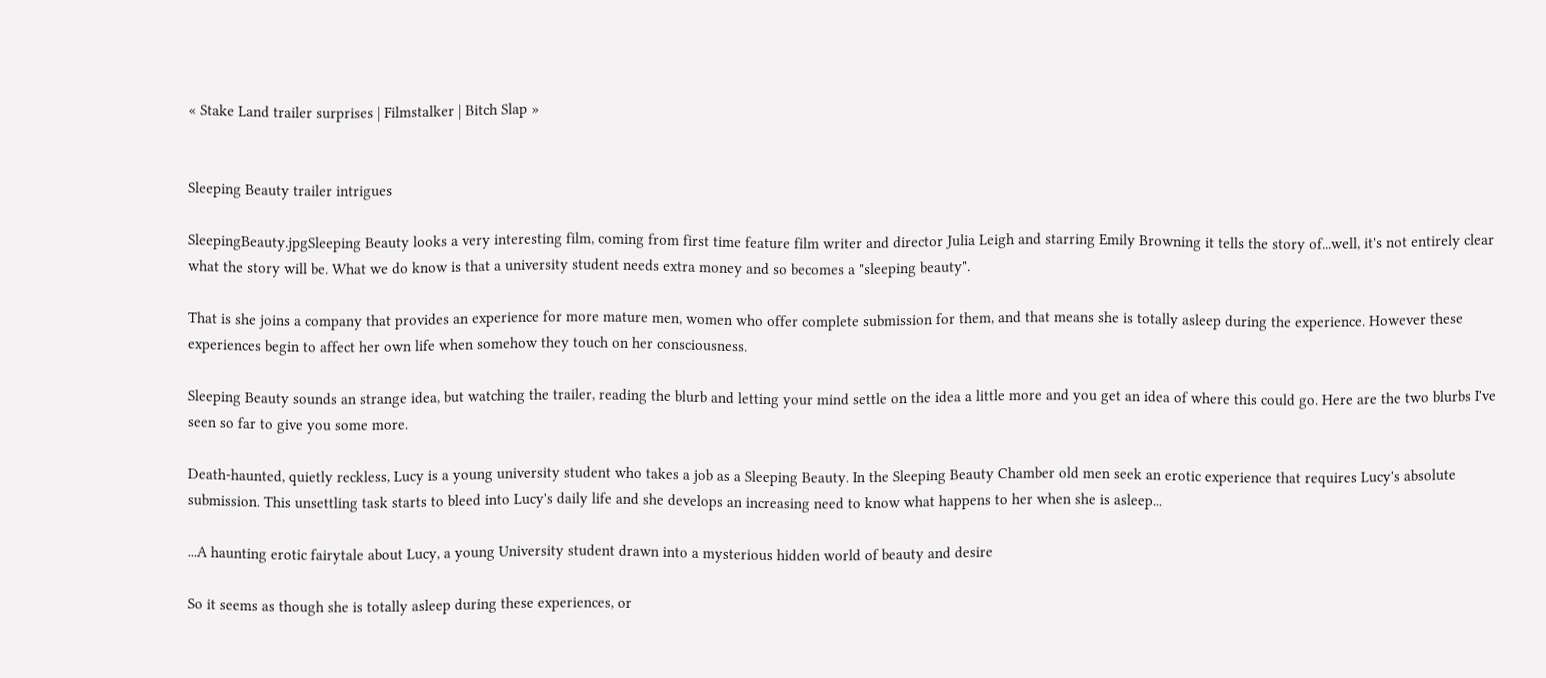« Stake Land trailer surprises | Filmstalker | Bitch Slap »


Sleeping Beauty trailer intrigues

SleepingBeauty.jpgSleeping Beauty looks a very interesting film, coming from first time feature film writer and director Julia Leigh and starring Emily Browning it tells the story of...well, it's not entirely clear what the story will be. What we do know is that a university student needs extra money and so becomes a "sleeping beauty".

That is she joins a company that provides an experience for more mature men, women who offer complete submission for them, and that means she is totally asleep during the experience. However these experiences begin to affect her own life when somehow they touch on her consciousness.

Sleeping Beauty sounds an strange idea, but watching the trailer, reading the blurb and letting your mind settle on the idea a little more and you get an idea of where this could go. Here are the two blurbs I've seen so far to give you some more.

Death-haunted, quietly reckless, Lucy is a young university student who takes a job as a Sleeping Beauty. In the Sleeping Beauty Chamber old men seek an erotic experience that requires Lucy's absolute submission. This unsettling task starts to bleed into Lucy's daily life and she develops an increasing need to know what happens to her when she is asleep...

...A haunting erotic fairytale about Lucy, a young University student drawn into a mysterious hidden world of beauty and desire

So it seems as though she is totally asleep during these experiences, or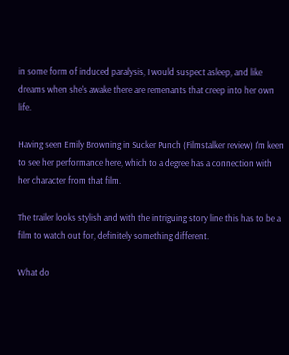in some form of induced paralysis, I would suspect asleep, and like dreams when she's awake there are remenants that creep into her own life.

Having seen Emily Browning in Sucker Punch (Filmstalker review) I'm keen to see her performance here, which to a degree has a connection with her character from that film.

The trailer looks stylish and with the intriguing story line this has to be a film to watch out for, definitely something different.

What do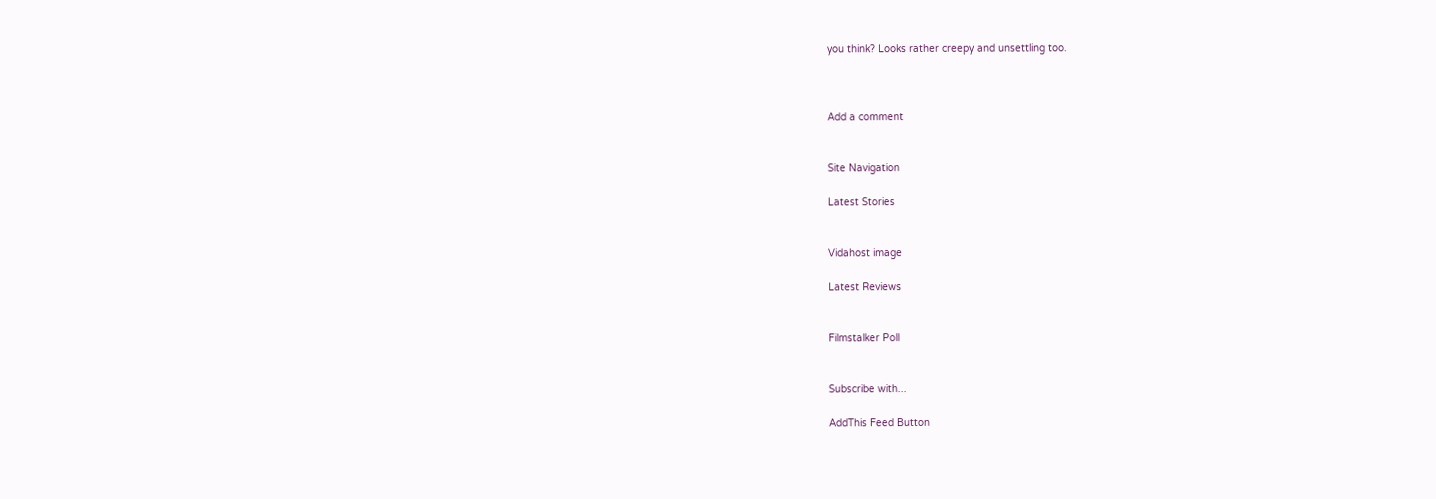you think? Looks rather creepy and unsettling too.



Add a comment


Site Navigation

Latest Stories


Vidahost image

Latest Reviews


Filmstalker Poll


Subscribe with...

AddThis Feed Button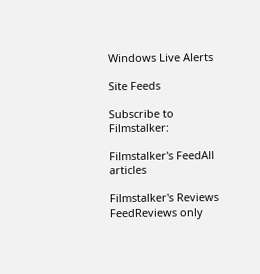Windows Live Alerts

Site Feeds

Subscribe to Filmstalker:

Filmstalker's FeedAll articles

Filmstalker's Reviews FeedReviews only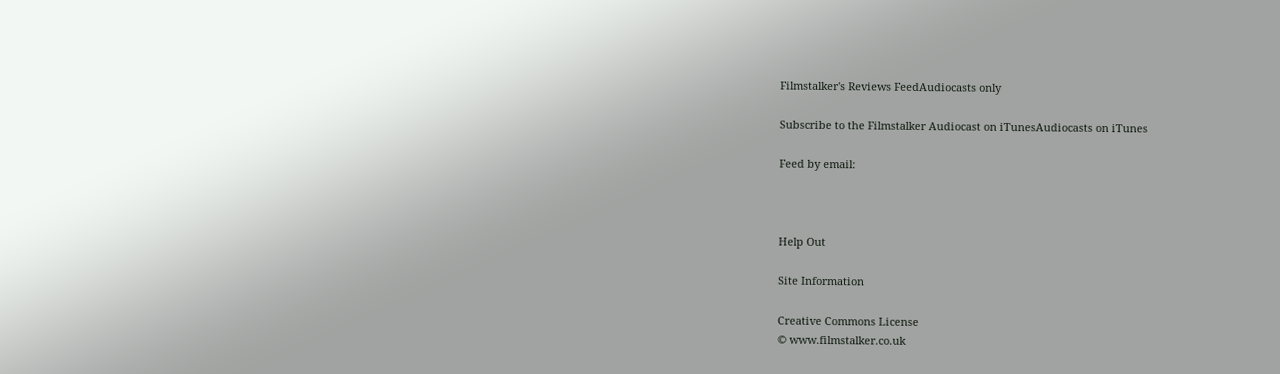Filmstalker's Reviews FeedAudiocasts only

Subscribe to the Filmstalker Audiocast on iTunesAudiocasts on iTunes

Feed by email:



Help Out

Site Information

Creative Commons License
© www.filmstalker.co.uk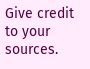Give credit to your sources.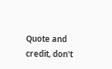Quote and credit, don't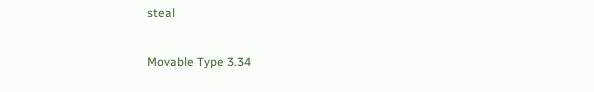steal

Movable Type 3.34